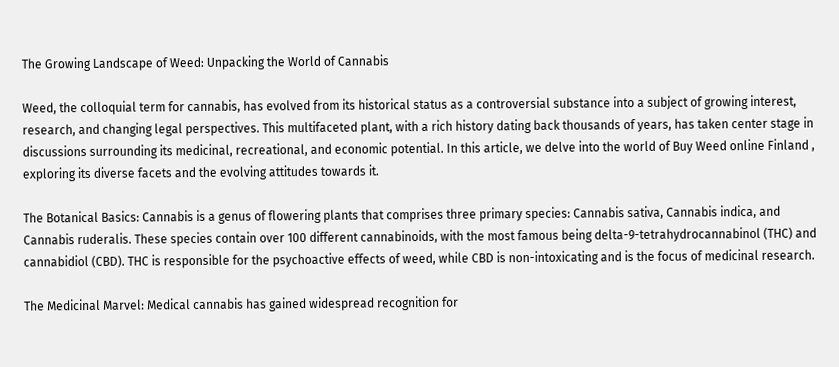The Growing Landscape of Weed: Unpacking the World of Cannabis

Weed, the colloquial term for cannabis, has evolved from its historical status as a controversial substance into a subject of growing interest, research, and changing legal perspectives. This multifaceted plant, with a rich history dating back thousands of years, has taken center stage in discussions surrounding its medicinal, recreational, and economic potential. In this article, we delve into the world of Buy Weed online Finland , exploring its diverse facets and the evolving attitudes towards it.

The Botanical Basics: Cannabis is a genus of flowering plants that comprises three primary species: Cannabis sativa, Cannabis indica, and Cannabis ruderalis. These species contain over 100 different cannabinoids, with the most famous being delta-9-tetrahydrocannabinol (THC) and cannabidiol (CBD). THC is responsible for the psychoactive effects of weed, while CBD is non-intoxicating and is the focus of medicinal research.

The Medicinal Marvel: Medical cannabis has gained widespread recognition for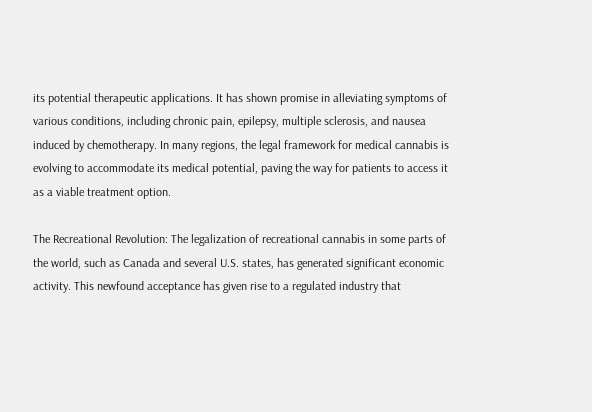its potential therapeutic applications. It has shown promise in alleviating symptoms of various conditions, including chronic pain, epilepsy, multiple sclerosis, and nausea induced by chemotherapy. In many regions, the legal framework for medical cannabis is evolving to accommodate its medical potential, paving the way for patients to access it as a viable treatment option.

The Recreational Revolution: The legalization of recreational cannabis in some parts of the world, such as Canada and several U.S. states, has generated significant economic activity. This newfound acceptance has given rise to a regulated industry that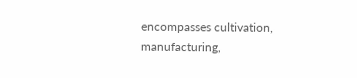encompasses cultivation, manufacturing,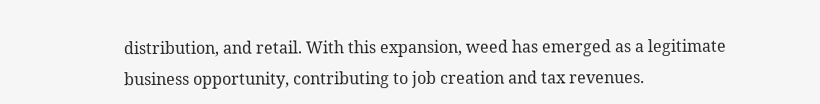distribution, and retail. With this expansion, weed has emerged as a legitimate business opportunity, contributing to job creation and tax revenues.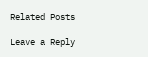Related Posts

Leave a Reply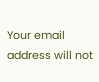Your email address will not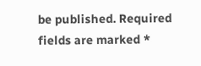be published. Required fields are marked *